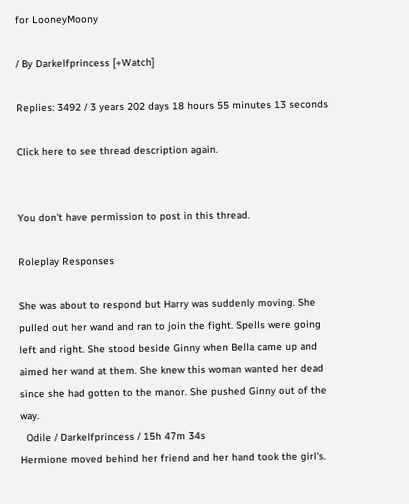for LooneyMoony

/ By Darkelfprincess [+Watch]

Replies: 3492 / 3 years 202 days 18 hours 55 minutes 13 seconds

Click here to see thread description again.


You don't have permission to post in this thread.

Roleplay Responses

She was about to respond but Harry was suddenly moving. She pulled out her wand and ran to join the fight. Spells were going left and right. She stood beside Ginny when Bella came up and aimed her wand at them. She knew this woman wanted her dead since she had gotten to the manor. She pushed Ginny out of the way.
  Odile / Darkelfprincess / 15h 47m 34s
Hermione moved behind her friend and her hand took the girl's.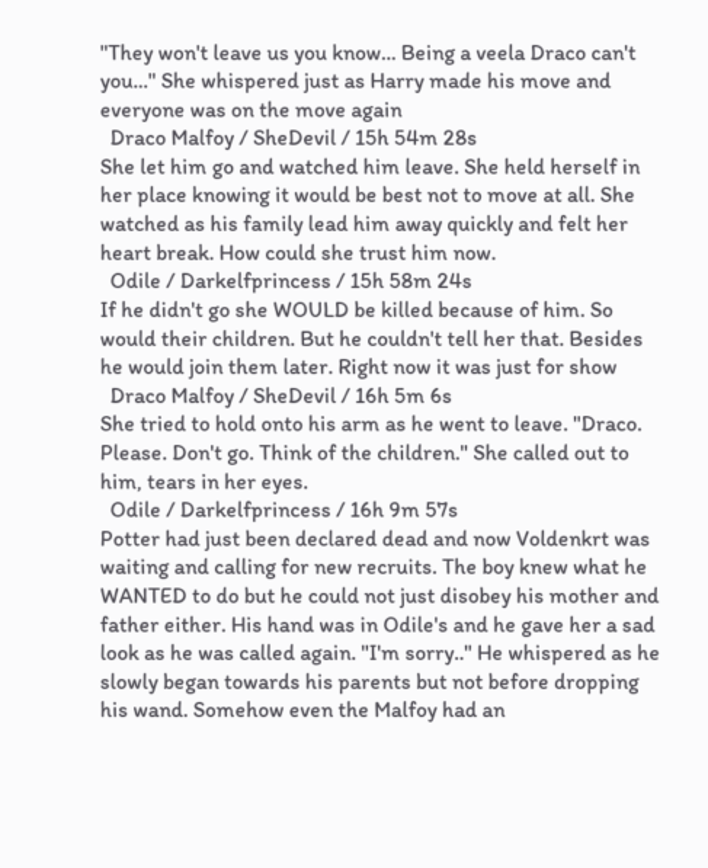"They won't leave us you know... Being a veela Draco can't you..." She whispered just as Harry made his move and everyone was on the move again
  Draco Malfoy / SheDevil / 15h 54m 28s
She let him go and watched him leave. She held herself in her place knowing it would be best not to move at all. She watched as his family lead him away quickly and felt her heart break. How could she trust him now.
  Odile / Darkelfprincess / 15h 58m 24s
If he didn't go she WOULD be killed because of him. So would their children. But he couldn't tell her that. Besides he would join them later. Right now it was just for show
  Draco Malfoy / SheDevil / 16h 5m 6s
She tried to hold onto his arm as he went to leave. "Draco. Please. Don't go. Think of the children." She called out to him, tears in her eyes.
  Odile / Darkelfprincess / 16h 9m 57s
Potter had just been declared dead and now Voldenkrt was waiting and calling for new recruits. The boy knew what he WANTED to do but he could not just disobey his mother and father either. His hand was in Odile's and he gave her a sad look as he was called again. "I'm sorry.." He whispered as he slowly began towards his parents but not before dropping his wand. Somehow even the Malfoy had an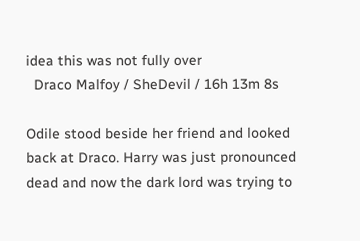idea this was not fully over
  Draco Malfoy / SheDevil / 16h 13m 8s

Odile stood beside her friend and looked back at Draco. Harry was just pronounced dead and now the dark lord was trying to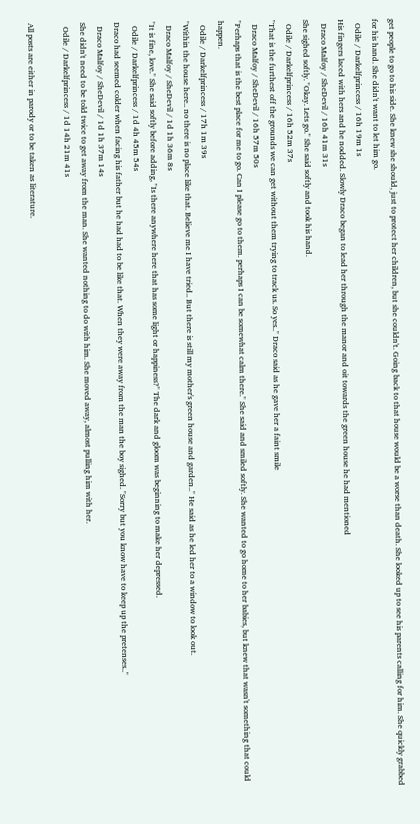get people to go to his side. She knew she should, just to protect her children, but she couldn't. Going back to that house would be a worse than death. She looked up to see his parents calling for him. She quickly grabbed for his hand. She didn't want to let him go.
  Odile / Darkelfprincess / 16h 19m 1s
His fingers laced with hers and he nodded. Slowly Draco began to lead her through the manor and oit towards the green house he had mentioned
  Draco Malfoy / SheDevil / 16h 41m 31s
She sighed softly. "Okay. Lets go." She said softly and took his hand.
  Odile / Darkelfprincess / 16h 52m 37s
"That is the furthest off the grounds we can get without them trying to track us. So yes.." Draco said as he gave her a faint smile
  Draco Malfoy / SheDevil / 16h 57m 50s
"Perhaps that is the best place for me to go. Can I please go to them. perhaps I can be somewhat calm there." She said and smiled softly. She wanted to go home to her babies, but knew that wasn't something that could happen.
  Odile / Darkelfprincess / 17h 1m 39s
"Within the house here.. no there is no place like that. Believe me I have tried.. But there is still my mother's green house and garden.." He said as he led her to a window to look out.
  Draco Malfoy / SheDevil / 1d 1h 36m 8s
"It is fine, love." She said softly before adding, "Is there anywhere here that has some light or happiness?" The dark and gloom was beginning to make her depressed.
  Odile / Darkelfprincess / 1d 4h 45m 54s
Draco had seemed colder when facing his father but he had had to be like that. When they were away from the man the boy sighed. "Sorry but you know have to keep up the pretenses.."
  Draco Malfoy / SheDevil / 1d 1h 37m 14s
She didn't need to be told twice to get away from the man. She wanted nothing to do with him. She moved away, almost pulling him with her.
  Odile / Darkelfprincess / 1d 14h 21m 41s

All posts are either in parody or to be taken as literature.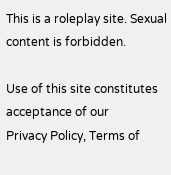This is a roleplay site. Sexual content is forbidden.

Use of this site constitutes acceptance of our
Privacy Policy, Terms of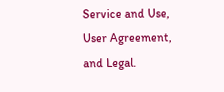Service and Use, User Agreement, and Legal.